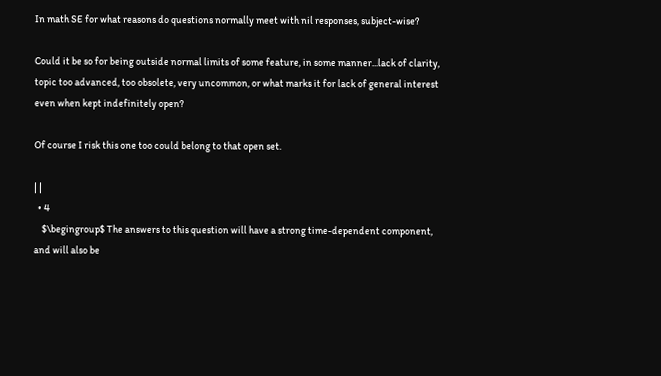In math SE for what reasons do questions normally meet with nil responses, subject-wise?

Could it be so for being outside normal limits of some feature, in some manner...lack of clarity, topic too advanced, too obsolete, very uncommon, or what marks it for lack of general interest even when kept indefinitely open?

Of course I risk this one too could belong to that open set.

| |
  • 4
    $\begingroup$ The answers to this question will have a strong time-dependent component, and will also be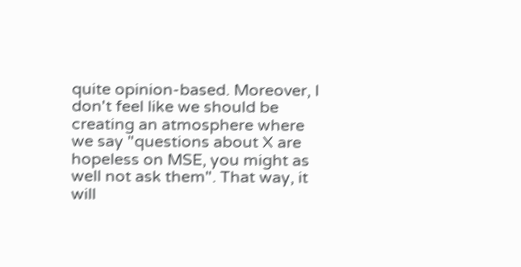quite opinion-based. Moreover, I don't feel like we should be creating an atmosphere where we say "questions about X are hopeless on MSE, you might as well not ask them". That way, it will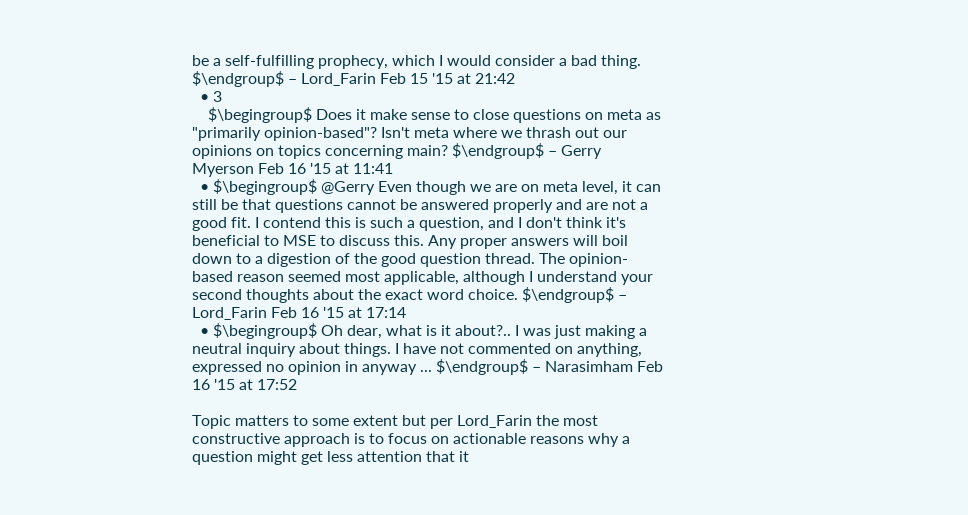be a self-fulfilling prophecy, which I would consider a bad thing. $\endgroup$ – Lord_Farin Feb 15 '15 at 21:42
  • 3
    $\begingroup$ Does it make sense to close questions on meta as "primarily opinion-based"? Isn't meta where we thrash out our opinions on topics concerning main? $\endgroup$ – Gerry Myerson Feb 16 '15 at 11:41
  • $\begingroup$ @Gerry Even though we are on meta level, it can still be that questions cannot be answered properly and are not a good fit. I contend this is such a question, and I don't think it's beneficial to MSE to discuss this. Any proper answers will boil down to a digestion of the good question thread. The opinion-based reason seemed most applicable, although I understand your second thoughts about the exact word choice. $\endgroup$ – Lord_Farin Feb 16 '15 at 17:14
  • $\begingroup$ Oh dear, what is it about?.. I was just making a neutral inquiry about things. I have not commented on anything, expressed no opinion in anyway ... $\endgroup$ – Narasimham Feb 16 '15 at 17:52

Topic matters to some extent but per Lord_Farin the most constructive approach is to focus on actionable reasons why a question might get less attention that it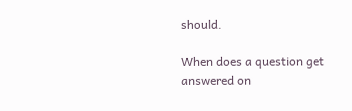should.

When does a question get answered on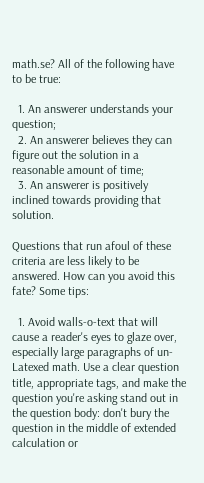math.se? All of the following have to be true:

  1. An answerer understands your question;
  2. An answerer believes they can figure out the solution in a reasonable amount of time;
  3. An answerer is positively inclined towards providing that solution.

Questions that run afoul of these criteria are less likely to be answered. How can you avoid this fate? Some tips:

  1. Avoid walls-o-text that will cause a reader's eyes to glaze over, especially large paragraphs of un-Latexed math. Use a clear question title, appropriate tags, and make the question you're asking stand out in the question body: don't bury the question in the middle of extended calculation or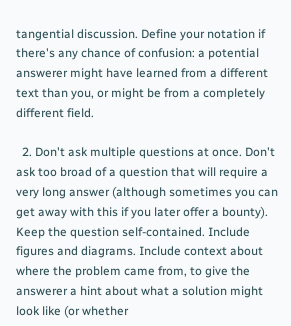tangential discussion. Define your notation if there's any chance of confusion: a potential answerer might have learned from a different text than you, or might be from a completely different field.

  2. Don't ask multiple questions at once. Don't ask too broad of a question that will require a very long answer (although sometimes you can get away with this if you later offer a bounty). Keep the question self-contained. Include figures and diagrams. Include context about where the problem came from, to give the answerer a hint about what a solution might look like (or whether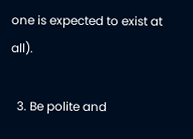one is expected to exist at all).

  3. Be polite and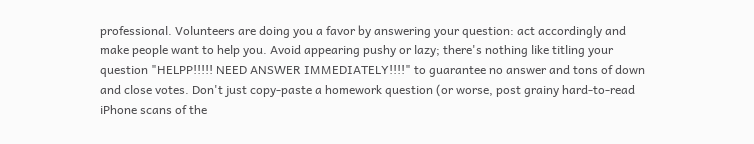professional. Volunteers are doing you a favor by answering your question: act accordingly and make people want to help you. Avoid appearing pushy or lazy; there's nothing like titling your question "HELPP!!!!! NEED ANSWER IMMEDIATELY!!!!" to guarantee no answer and tons of down and close votes. Don't just copy-paste a homework question (or worse, post grainy hard-to-read iPhone scans of the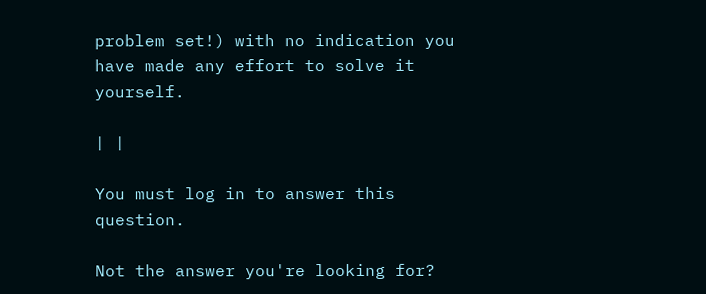problem set!) with no indication you have made any effort to solve it yourself.

| |

You must log in to answer this question.

Not the answer you're looking for?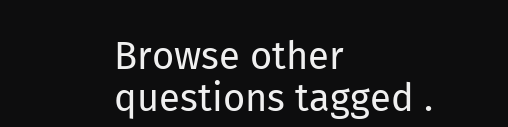Browse other questions tagged .